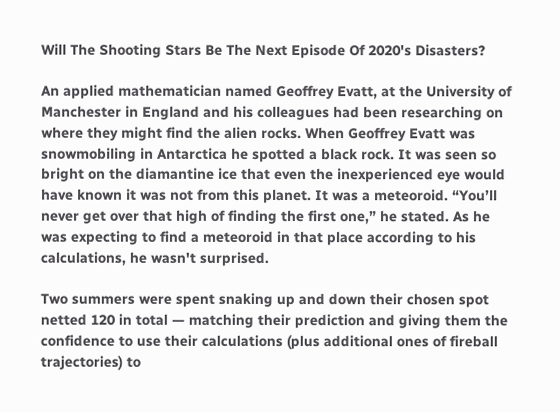Will The Shooting Stars Be The Next Episode Of 2020's Disasters?

An applied mathematician named Geoffrey Evatt, at the University of Manchester in England and his colleagues had been researching on where they might find the alien rocks. When Geoffrey Evatt was snowmobiling in Antarctica he spotted a black rock. It was seen so bright on the diamantine ice that even the inexperienced eye would have known it was not from this planet. It was a meteoroid. “You’ll never get over that high of finding the first one,” he stated. As he was expecting to find a meteoroid in that place according to his calculations, he wasn't surprised.

Two summers were spent snaking up and down their chosen spot netted 120 in total — matching their prediction and giving them the confidence to use their calculations (plus additional ones of fireball trajectories) to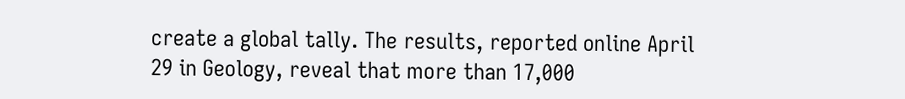create a global tally. The results, reported online April 29 in Geology, reveal that more than 17,000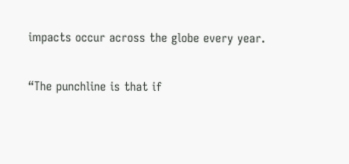impacts occur across the globe every year.

“The punchline is that if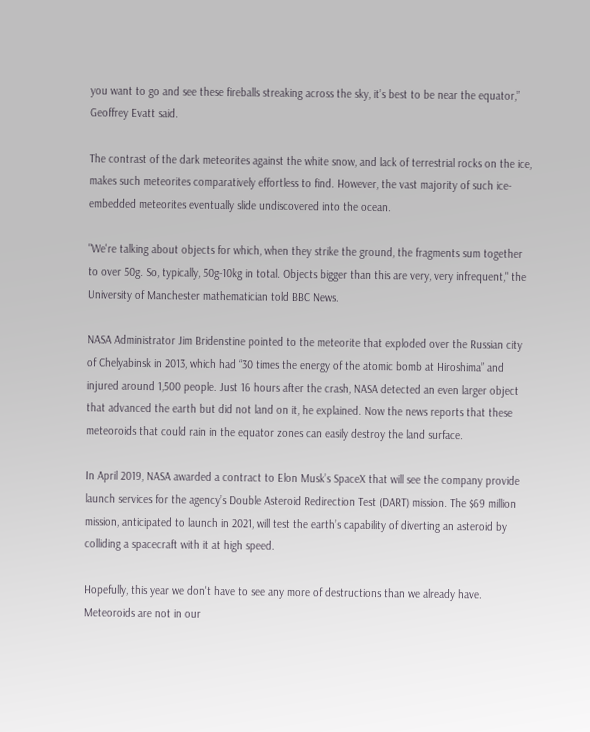you want to go and see these fireballs streaking across the sky, it’s best to be near the equator,” Geoffrey Evatt said.

The contrast of the dark meteorites against the white snow, and lack of terrestrial rocks on the ice, makes such meteorites comparatively effortless to find. However, the vast majority of such ice-embedded meteorites eventually slide undiscovered into the ocean.

"We're talking about objects for which, when they strike the ground, the fragments sum together to over 50g. So, typically, 50g-10kg in total. Objects bigger than this are very, very infrequent," the University of Manchester mathematician told BBC News.

NASA Administrator Jim Bridenstine pointed to the meteorite that exploded over the Russian city of Chelyabinsk in 2013, which had “30 times the energy of the atomic bomb at Hiroshima” and injured around 1,500 people. Just 16 hours after the crash, NASA detected an even larger object that advanced the earth but did not land on it, he explained. Now the news reports that these meteoroids that could rain in the equator zones can easily destroy the land surface.

In April 2019, NASA awarded a contract to Elon Musk’s SpaceX that will see the company provide launch services for the agency’s Double Asteroid Redirection Test (DART) mission. The $69 million mission, anticipated to launch in 2021, will test the earth’s capability of diverting an asteroid by colliding a spacecraft with it at high speed.

Hopefully, this year we don't have to see any more of destructions than we already have. Meteoroids are not in our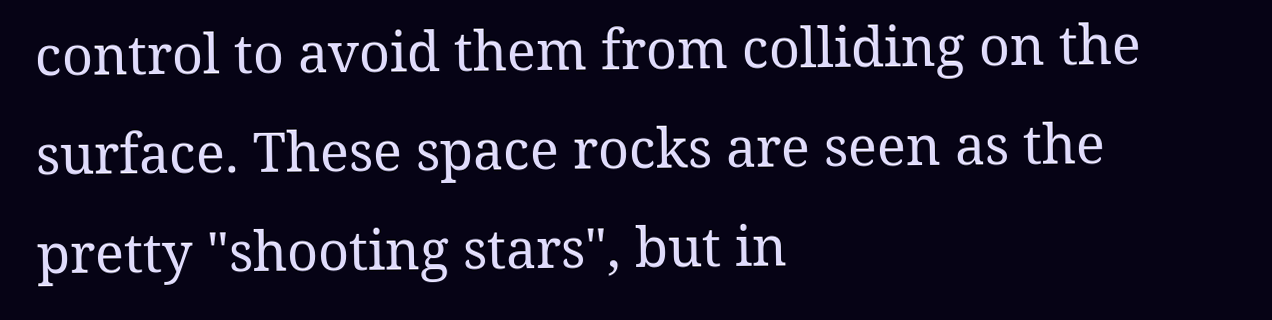control to avoid them from colliding on the surface. These space rocks are seen as the pretty "shooting stars", but in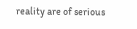reality are of serious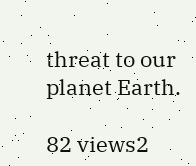threat to our planet Earth.

82 views2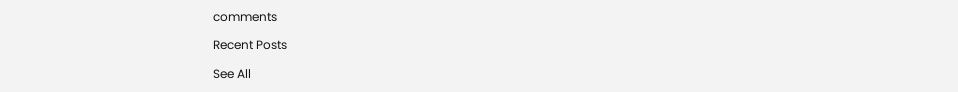comments

Recent Posts

See All